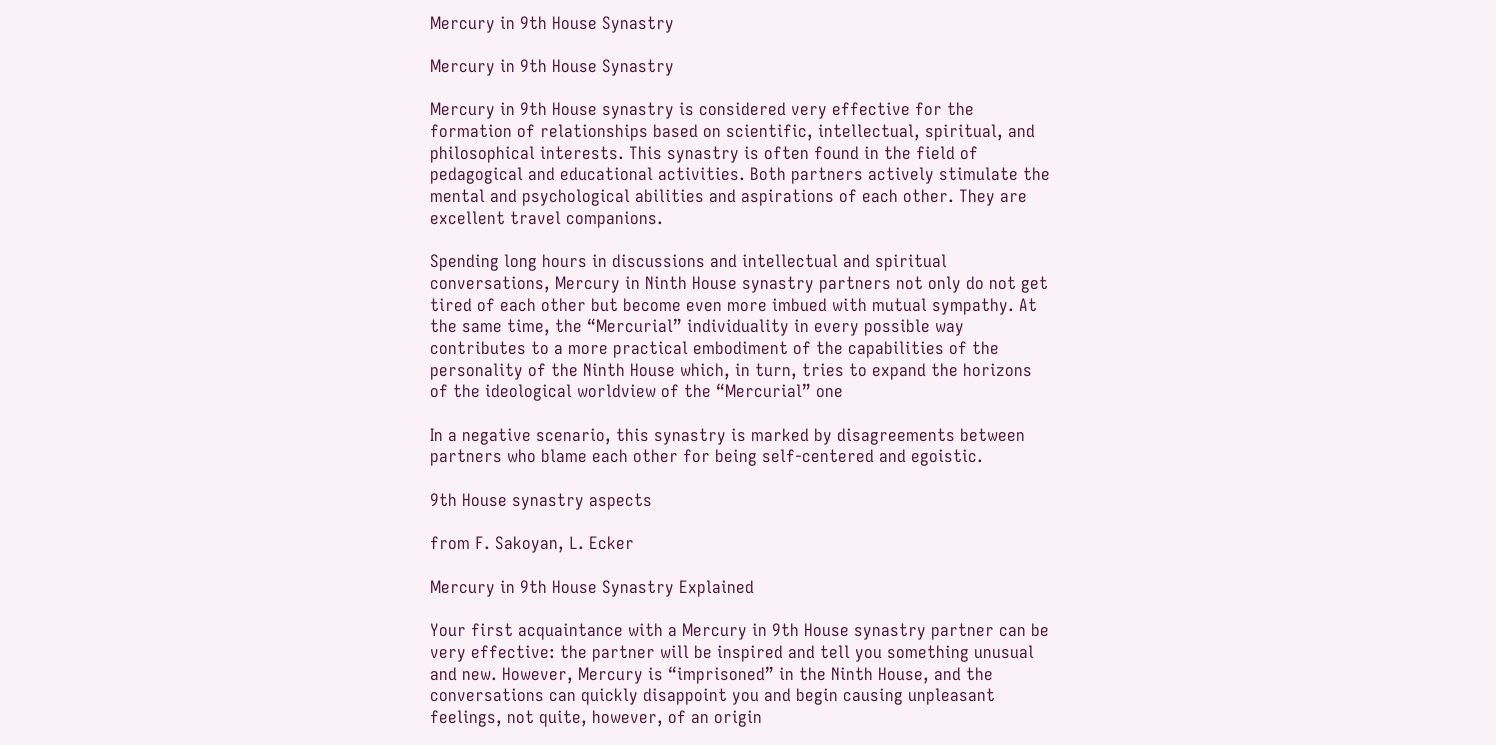Mercury in 9th House Synastry

Mercury in 9th House Synastry

Mercury in 9th House synastry is considered very effective for the formation of relationships based on scientific, intellectual, spiritual, and philosophical interests. This synastry is often found in the field of pedagogical and educational activities. Both partners actively stimulate the mental and psychological abilities and aspirations of each other. They are excellent travel companions.

Spending long hours in discussions and intellectual and spiritual conversations, Mercury in Ninth House synastry partners not only do not get tired of each other but become even more imbued with mutual sympathy. At the same time, the “Mercurial” individuality in every possible way contributes to a more practical embodiment of the capabilities of the personality of the Ninth House which, in turn, tries to expand the horizons of the ideological worldview of the “Mercurial” one

In a negative scenario, this synastry is marked by disagreements between partners who blame each other for being self-centered and egoistic.

9th House synastry aspects

from F. Sakoyan, L. Ecker

Mercury in 9th House Synastry Explained

Your first acquaintance with a Mercury in 9th House synastry partner can be very effective: the partner will be inspired and tell you something unusual and new. However, Mercury is “imprisoned” in the Ninth House, and the conversations can quickly disappoint you and begin causing unpleasant feelings, not quite, however, of an origin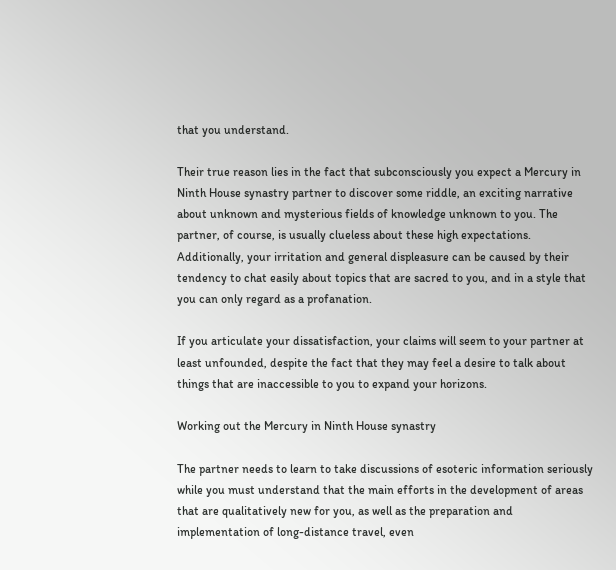that you understand.

Their true reason lies in the fact that subconsciously you expect a Mercury in Ninth House synastry partner to discover some riddle, an exciting narrative about unknown and mysterious fields of knowledge unknown to you. The partner, of course, is usually clueless about these high expectations. Additionally, your irritation and general displeasure can be caused by their tendency to chat easily about topics that are sacred to you, and in a style that you can only regard as a profanation.

If you articulate your dissatisfaction, your claims will seem to your partner at least unfounded, despite the fact that they may feel a desire to talk about things that are inaccessible to you to expand your horizons.

Working out the Mercury in Ninth House synastry

The partner needs to learn to take discussions of esoteric information seriously while you must understand that the main efforts in the development of areas that are qualitatively new for you, as well as the preparation and implementation of long-distance travel, even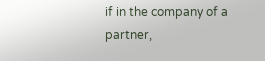if in the company of a partner,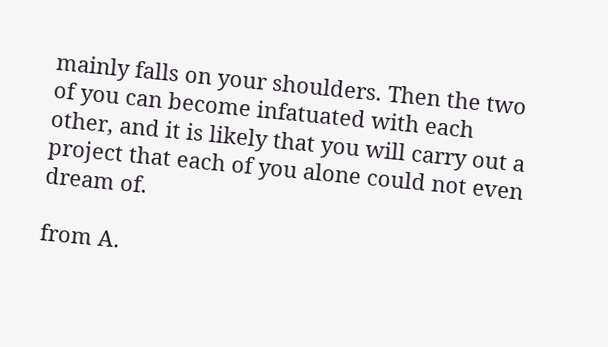mainly falls on your shoulders. Then the two of you can become infatuated with each other, and it is likely that you will carry out a project that each of you alone could not even dream of.

from A.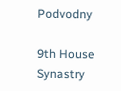Podvodny

9th House Synastry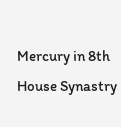Mercury in 8th House Synastry